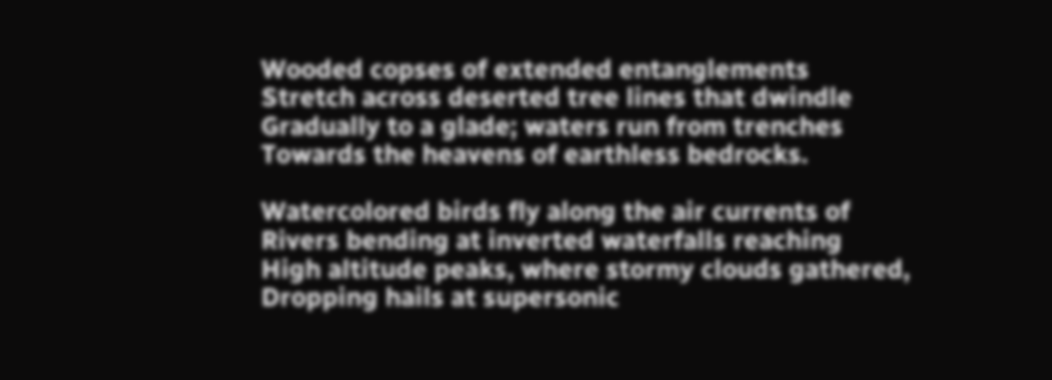Wooded copses of extended entanglements
Stretch across deserted tree lines that dwindle
Gradually to a glade; waters run from trenches
Towards the heavens of earthless bedrocks.

Watercolored birds fly along the air currents of
Rivers bending at inverted waterfalls reaching
High altitude peaks, where stormy clouds gathered,
Dropping hails at supersonic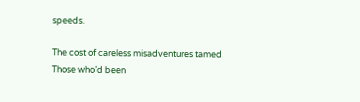speeds.

The cost of careless misadventures tamed
Those who’d been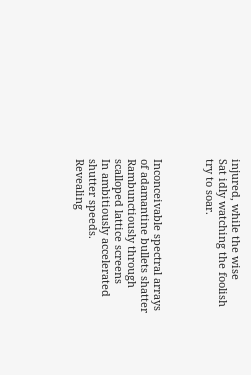injured, while the wise
Sat idly watching the foolish try to soar.



Inconceivable spectral arrays of adamantine bullets shatter
Rambunctiously through scalloped lattice screens
In ambitiously accelerated shutter speeds.
Revealing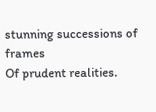stunning successions of frames
Of prudent realities.